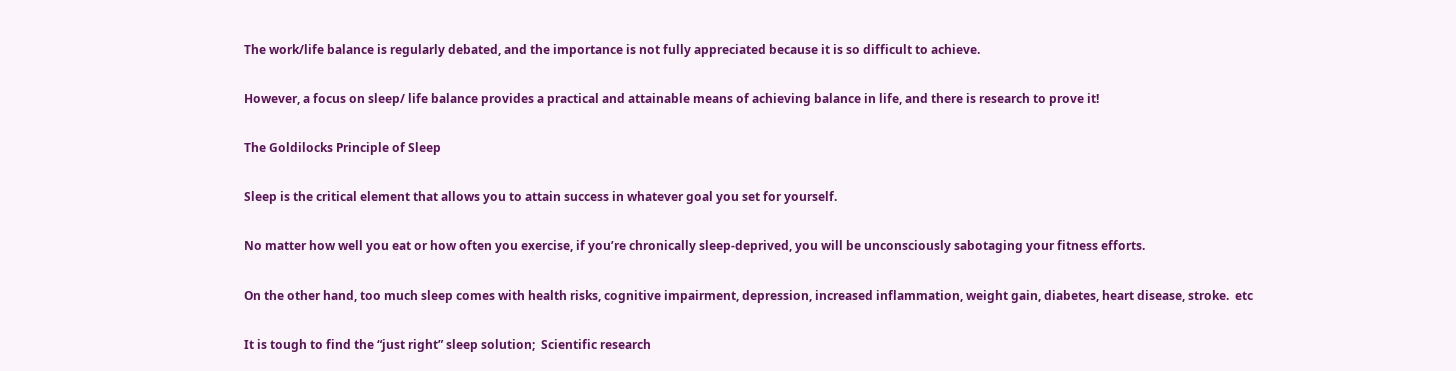The work/life balance is regularly debated, and the importance is not fully appreciated because it is so difficult to achieve.

However, a focus on sleep/ life balance provides a practical and attainable means of achieving balance in life, and there is research to prove it!

The Goldilocks Principle of Sleep

Sleep is the critical element that allows you to attain success in whatever goal you set for yourself.

No matter how well you eat or how often you exercise, if you’re chronically sleep-deprived, you will be unconsciously sabotaging your fitness efforts.

On the other hand, too much sleep comes with health risks, cognitive impairment, depression, increased inflammation, weight gain, diabetes, heart disease, stroke.  etc

It is tough to find the “just right” sleep solution;  Scientific research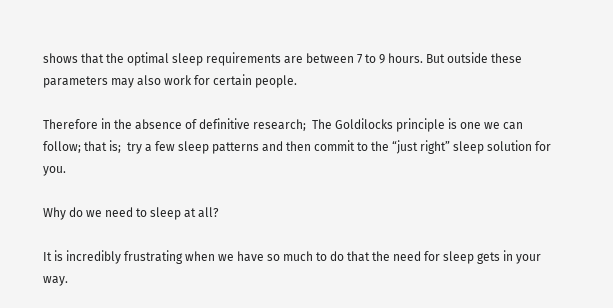shows that the optimal sleep requirements are between 7 to 9 hours. But outside these parameters may also work for certain people.

Therefore in the absence of definitive research;  The Goldilocks principle is one we can follow; that is;  try a few sleep patterns and then commit to the “just right” sleep solution for you.

Why do we need to sleep at all?

It is incredibly frustrating when we have so much to do that the need for sleep gets in your way.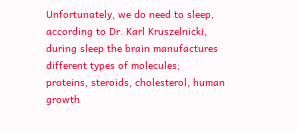Unfortunately, we do need to sleep, according to Dr. Karl Kruszelnicki, during sleep the brain manufactures different types of molecules;  proteins, steroids, cholesterol, human growth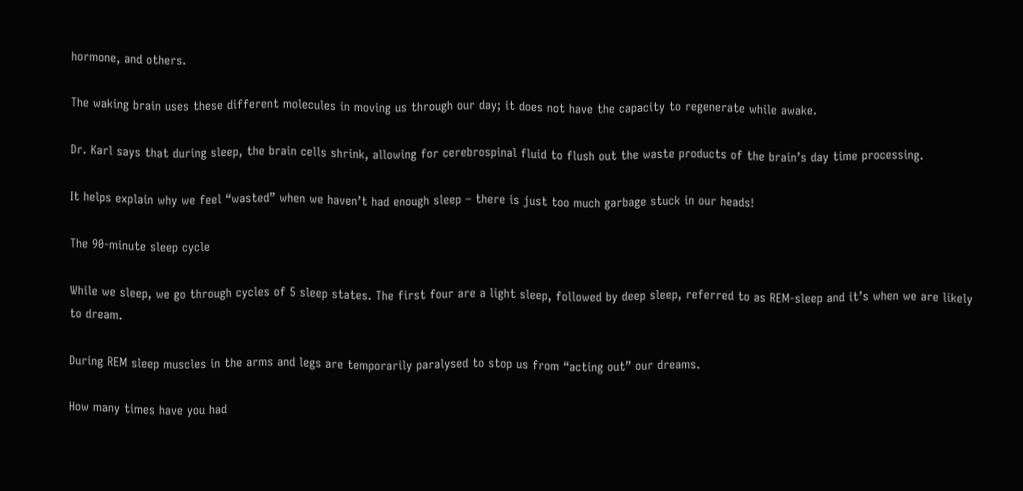hormone, and others.

The waking brain uses these different molecules in moving us through our day; it does not have the capacity to regenerate while awake.

Dr. Karl says that during sleep, the brain cells shrink, allowing for cerebrospinal fluid to flush out the waste products of the brain’s day time processing.

It helps explain why we feel “wasted” when we haven’t had enough sleep – there is just too much garbage stuck in our heads!

The 90-minute sleep cycle

While we sleep, we go through cycles of 5 sleep states. The first four are a light sleep, followed by deep sleep, referred to as REM-sleep and it’s when we are likely to dream.

During REM sleep muscles in the arms and legs are temporarily paralysed to stop us from “acting out” our dreams.

How many times have you had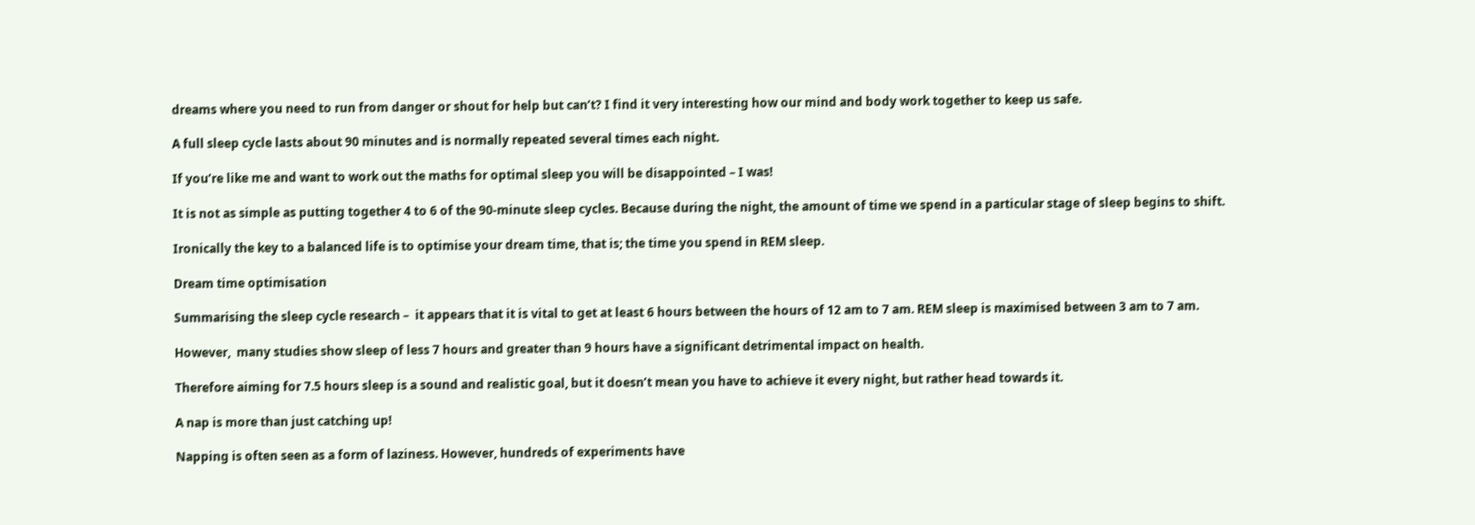dreams where you need to run from danger or shout for help but can’t? I find it very interesting how our mind and body work together to keep us safe.

A full sleep cycle lasts about 90 minutes and is normally repeated several times each night.

If you’re like me and want to work out the maths for optimal sleep you will be disappointed – I was!

It is not as simple as putting together 4 to 6 of the 90-minute sleep cycles. Because during the night, the amount of time we spend in a particular stage of sleep begins to shift.

Ironically the key to a balanced life is to optimise your dream time, that is; the time you spend in REM sleep.

Dream time optimisation

Summarising the sleep cycle research –  it appears that it is vital to get at least 6 hours between the hours of 12 am to 7 am. REM sleep is maximised between 3 am to 7 am.

However,  many studies show sleep of less 7 hours and greater than 9 hours have a significant detrimental impact on health.

Therefore aiming for 7.5 hours sleep is a sound and realistic goal, but it doesn’t mean you have to achieve it every night, but rather head towards it.

A nap is more than just catching up!

Napping is often seen as a form of laziness. However, hundreds of experiments have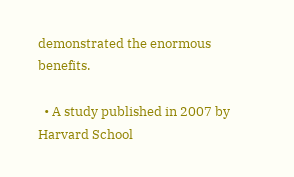demonstrated the enormous benefits.

  • A study published in 2007 by Harvard School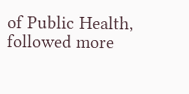of Public Health, followed more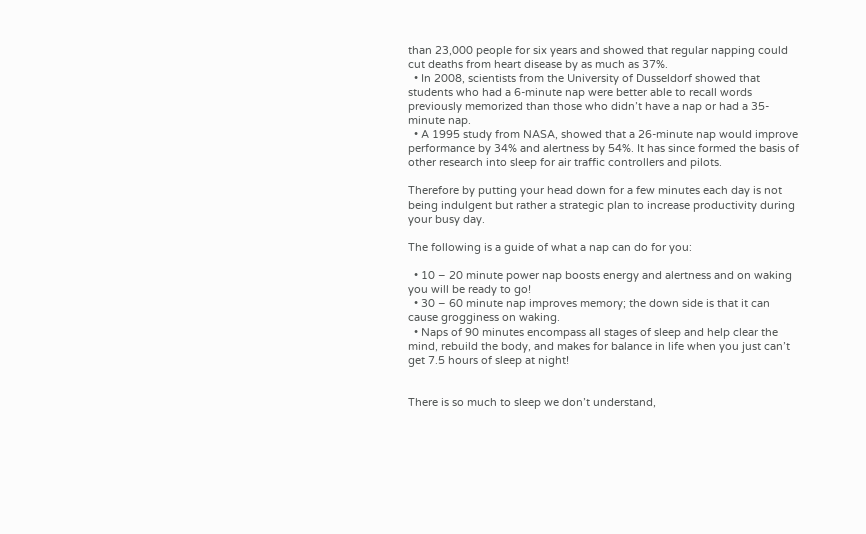than 23,000 people for six years and showed that regular napping could cut deaths from heart disease by as much as 37%.
  • In 2008, scientists from the University of Dusseldorf showed that students who had a 6-minute nap were better able to recall words previously memorized than those who didn’t have a nap or had a 35-minute nap.
  • A 1995 study from NASA, showed that a 26-minute nap would improve performance by 34% and alertness by 54%. It has since formed the basis of other research into sleep for air traffic controllers and pilots.

Therefore by putting your head down for a few minutes each day is not being indulgent but rather a strategic plan to increase productivity during your busy day.

The following is a guide of what a nap can do for you:

  • 10 – 20 minute power nap boosts energy and alertness and on waking you will be ready to go!
  • 30 – 60 minute nap improves memory; the down side is that it can cause grogginess on waking.
  • Naps of 90 minutes encompass all stages of sleep and help clear the mind, rebuild the body, and makes for balance in life when you just can’t get 7.5 hours of sleep at night!


There is so much to sleep we don’t understand,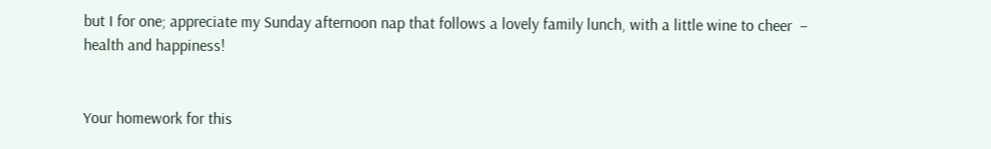but I for one; appreciate my Sunday afternoon nap that follows a lovely family lunch, with a little wine to cheer  – health and happiness!


Your homework for this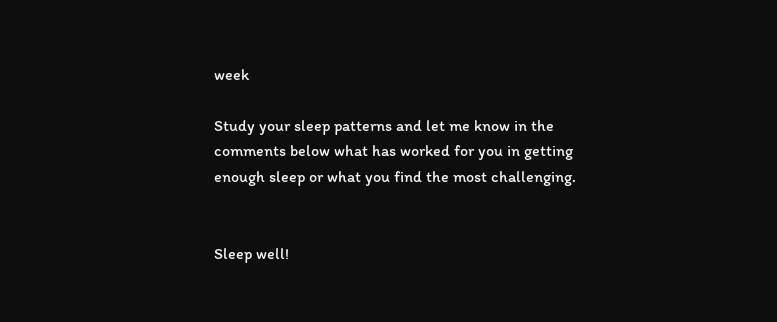week

Study your sleep patterns and let me know in the comments below what has worked for you in getting enough sleep or what you find the most challenging.


Sleep well!